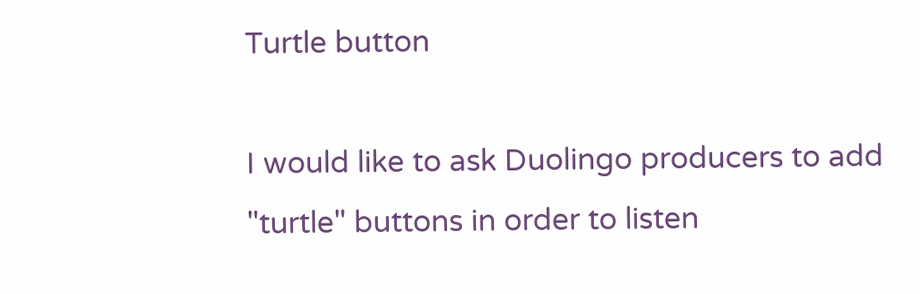Turtle button

I would like to ask Duolingo producers to add "turtle" buttons in order to listen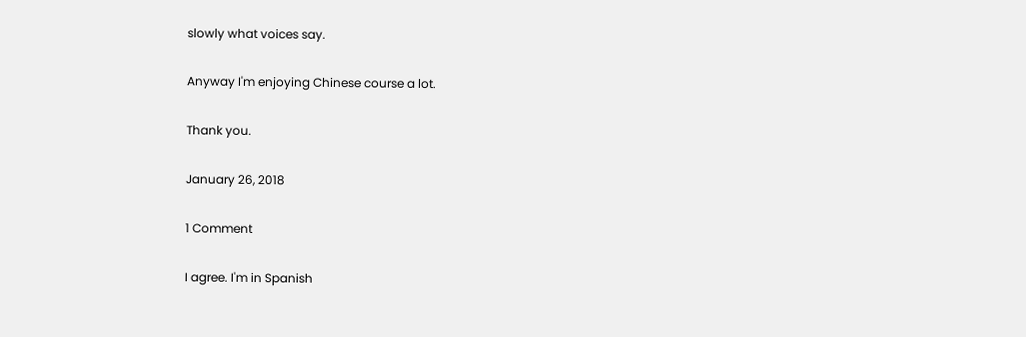slowly what voices say.

Anyway I'm enjoying Chinese course a lot.

Thank you.

January 26, 2018

1 Comment

I agree. I'm in Spanish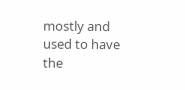mostly and used to have the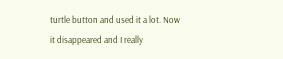turtle button and used it a lot. Now it disappeared and I really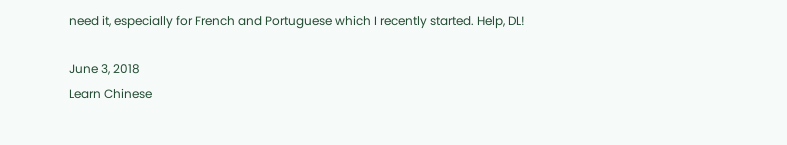need it, especially for French and Portuguese which I recently started. Help, DL!

June 3, 2018
Learn Chinese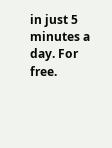in just 5 minutes a day. For free.